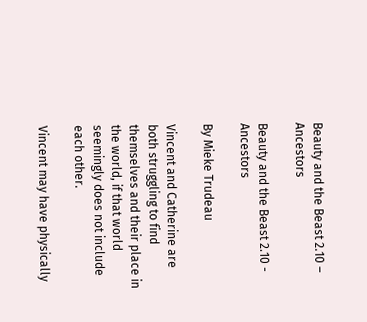Beauty and the Beast 2.10 – Ancestors

Beauty and the Beast 2.10 - Ancestors

By Mieke Trudeau

Vincent and Catherine are both struggling to find themselves and their place in the world, if that world seemingly does not include each other.

Vincent may have physically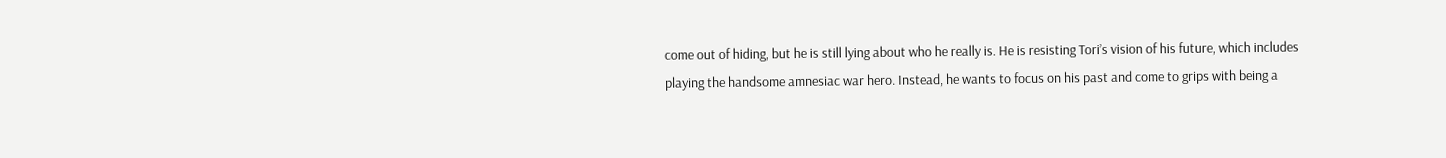come out of hiding, but he is still lying about who he really is. He is resisting Tori’s vision of his future, which includes playing the handsome amnesiac war hero. Instead, he wants to focus on his past and come to grips with being a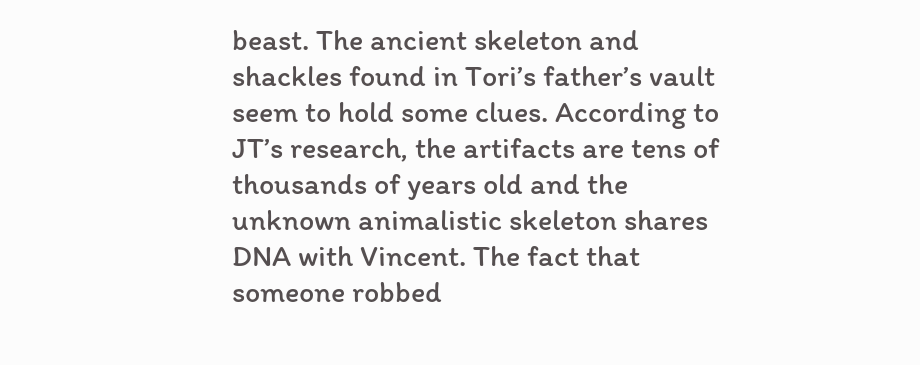beast. The ancient skeleton and shackles found in Tori’s father’s vault seem to hold some clues. According to JT’s research, the artifacts are tens of thousands of years old and the unknown animalistic skeleton shares DNA with Vincent. The fact that someone robbed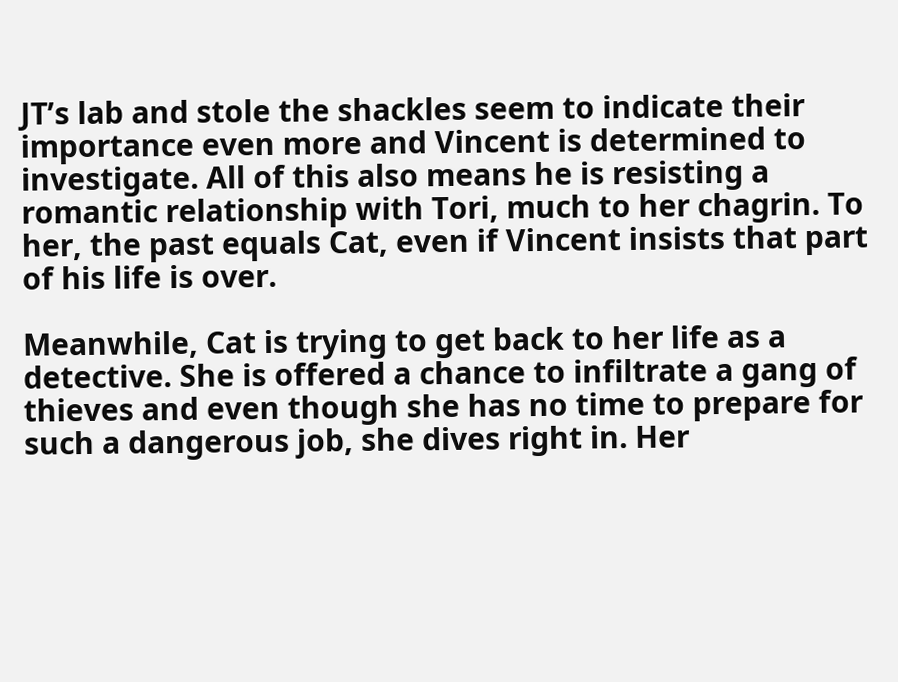JT’s lab and stole the shackles seem to indicate their importance even more and Vincent is determined to investigate. All of this also means he is resisting a romantic relationship with Tori, much to her chagrin. To her, the past equals Cat, even if Vincent insists that part of his life is over.

Meanwhile, Cat is trying to get back to her life as a detective. She is offered a chance to infiltrate a gang of thieves and even though she has no time to prepare for such a dangerous job, she dives right in. Her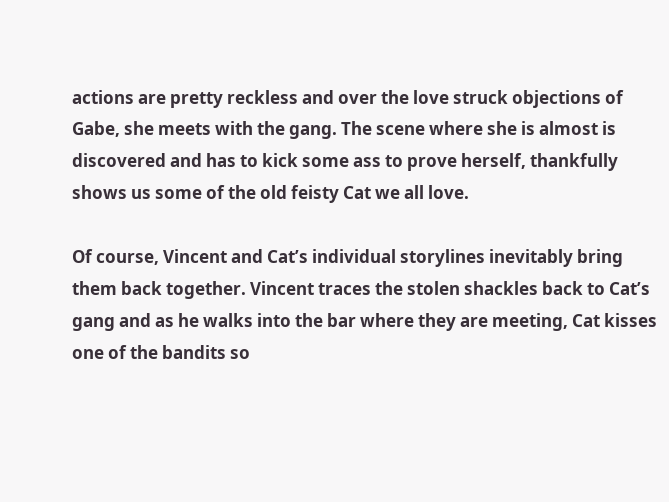actions are pretty reckless and over the love struck objections of Gabe, she meets with the gang. The scene where she is almost is discovered and has to kick some ass to prove herself, thankfully shows us some of the old feisty Cat we all love.

Of course, Vincent and Cat’s individual storylines inevitably bring them back together. Vincent traces the stolen shackles back to Cat’s gang and as he walks into the bar where they are meeting, Cat kisses one of the bandits so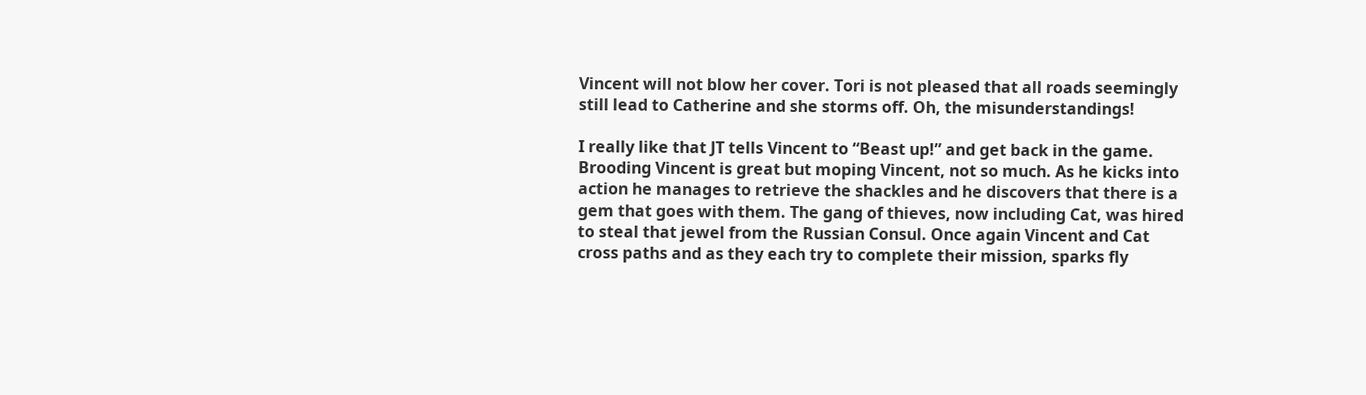Vincent will not blow her cover. Tori is not pleased that all roads seemingly still lead to Catherine and she storms off. Oh, the misunderstandings!

I really like that JT tells Vincent to “Beast up!” and get back in the game. Brooding Vincent is great but moping Vincent, not so much. As he kicks into action he manages to retrieve the shackles and he discovers that there is a gem that goes with them. The gang of thieves, now including Cat, was hired to steal that jewel from the Russian Consul. Once again Vincent and Cat cross paths and as they each try to complete their mission, sparks fly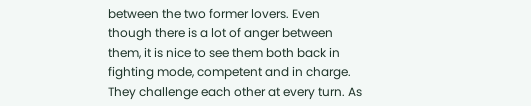between the two former lovers. Even though there is a lot of anger between them, it is nice to see them both back in fighting mode, competent and in charge. They challenge each other at every turn. As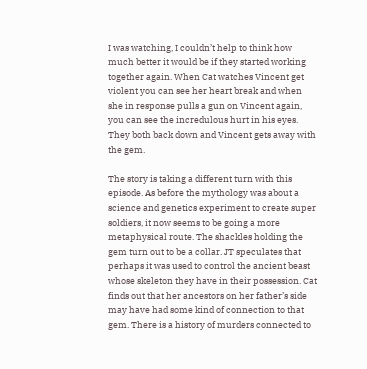I was watching, I couldn’t help to think how much better it would be if they started working together again. When Cat watches Vincent get violent you can see her heart break and when she in response pulls a gun on Vincent again, you can see the incredulous hurt in his eyes. They both back down and Vincent gets away with the gem.

The story is taking a different turn with this episode. As before the mythology was about a science and genetics experiment to create super soldiers, it now seems to be going a more metaphysical route. The shackles holding the gem turn out to be a collar. JT speculates that perhaps it was used to control the ancient beast whose skeleton they have in their possession. Cat finds out that her ancestors on her father’s side may have had some kind of connection to that gem. There is a history of murders connected to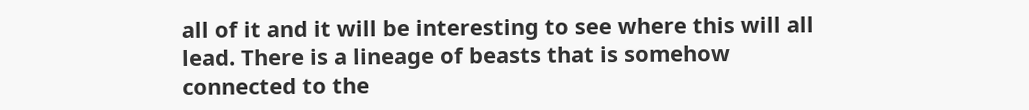all of it and it will be interesting to see where this will all lead. There is a lineage of beasts that is somehow connected to the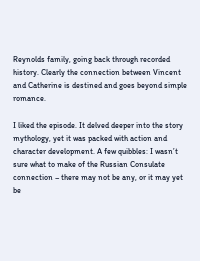Reynolds family, going back through recorded history. Clearly the connection between Vincent and Catherine is destined and goes beyond simple romance.

I liked the episode. It delved deeper into the story mythology, yet it was packed with action and character development. A few quibbles: I wasn’t sure what to make of the Russian Consulate connection – there may not be any, or it may yet be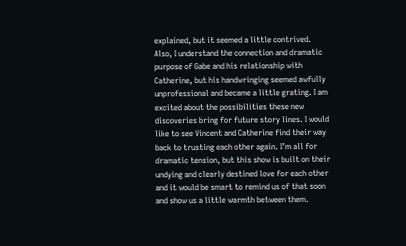explained, but it seemed a little contrived. Also, I understand the connection and dramatic purpose of Gabe and his relationship with Catherine, but his handwringing seemed awfully unprofessional and became a little grating. I am excited about the possibilities these new discoveries bring for future story lines. I would like to see Vincent and Catherine find their way back to trusting each other again. I’m all for dramatic tension, but this show is built on their undying and clearly destined love for each other and it would be smart to remind us of that soon and show us a little warmth between them.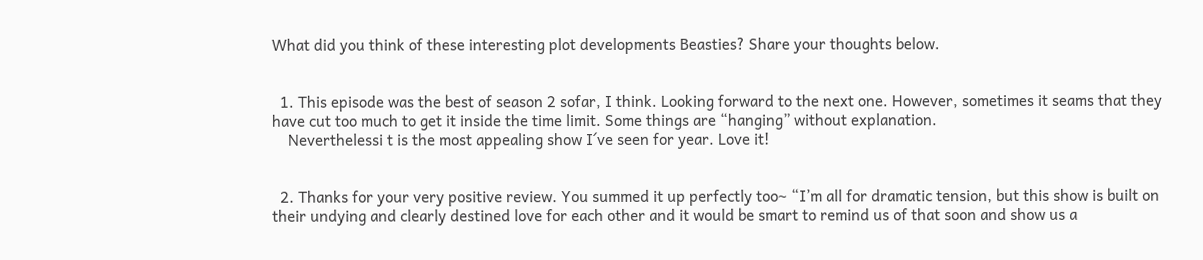What did you think of these interesting plot developments Beasties? Share your thoughts below.


  1. This episode was the best of season 2 sofar, I think. Looking forward to the next one. However, sometimes it seams that they have cut too much to get it inside the time limit. Some things are “hanging” without explanation.
    Neverthelessi t is the most appealing show I´ve seen for year. Love it!


  2. Thanks for your very positive review. You summed it up perfectly too~ “I’m all for dramatic tension, but this show is built on their undying and clearly destined love for each other and it would be smart to remind us of that soon and show us a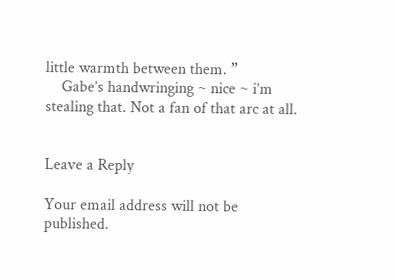little warmth between them. ”
    Gabe’s handwringing ~ nice ~ i’m stealing that. Not a fan of that arc at all.


Leave a Reply

Your email address will not be published.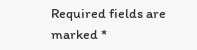Required fields are marked *